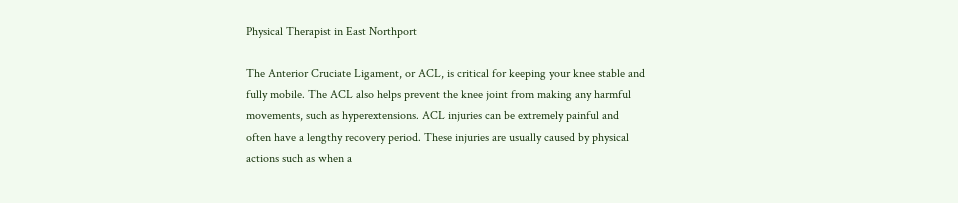Physical Therapist in East Northport

The Anterior Cruciate Ligament, or ACL, is critical for keeping your knee stable and fully mobile. The ACL also helps prevent the knee joint from making any harmful movements, such as hyperextensions. ACL injuries can be extremely painful and often have a lengthy recovery period. These injuries are usually caused by physical actions such as when a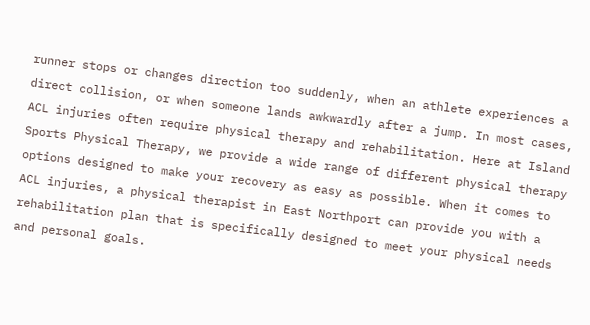runner stops or changes direction too suddenly, when an athlete experiences a direct collision, or when someone lands awkwardly after a jump. In most cases, ACL injuries often require physical therapy and rehabilitation. Here at Island Sports Physical Therapy, we provide a wide range of different physical therapy options designed to make your recovery as easy as possible. When it comes to ACL injuries, a physical therapist in East Northport can provide you with a rehabilitation plan that is specifically designed to meet your physical needs and personal goals.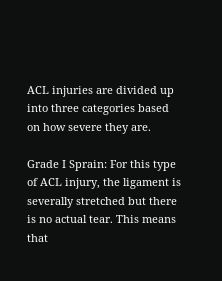ACL injuries are divided up into three categories based on how severe they are.

Grade I Sprain: For this type of ACL injury, the ligament is severally stretched but there is no actual tear. This means that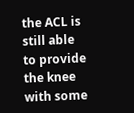the ACL is still able to provide the knee with some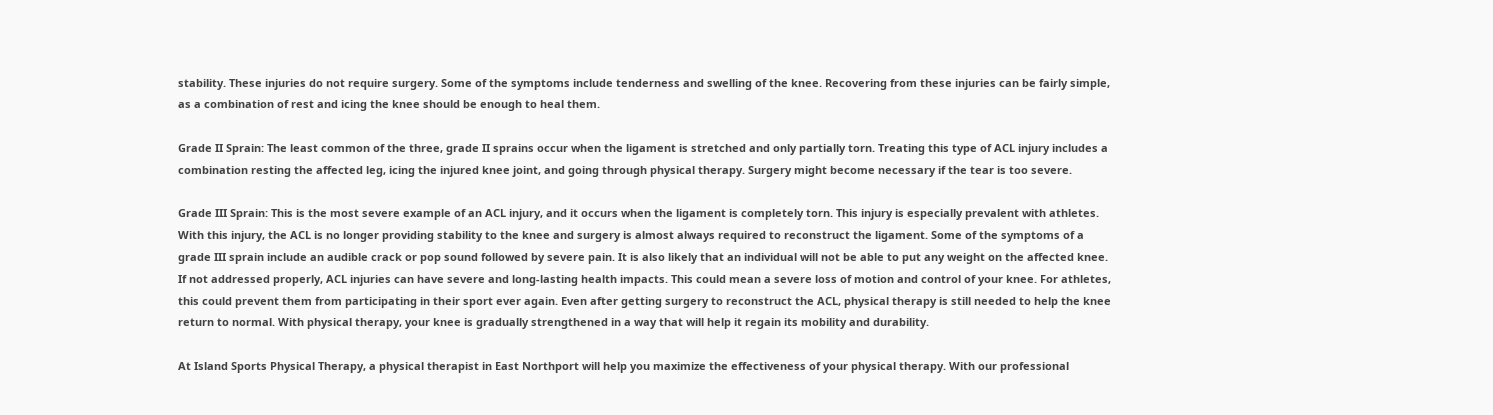stability. These injuries do not require surgery. Some of the symptoms include tenderness and swelling of the knee. Recovering from these injuries can be fairly simple, as a combination of rest and icing the knee should be enough to heal them.

Grade II Sprain: The least common of the three, grade II sprains occur when the ligament is stretched and only partially torn. Treating this type of ACL injury includes a combination resting the affected leg, icing the injured knee joint, and going through physical therapy. Surgery might become necessary if the tear is too severe.

Grade III Sprain: This is the most severe example of an ACL injury, and it occurs when the ligament is completely torn. This injury is especially prevalent with athletes. With this injury, the ACL is no longer providing stability to the knee and surgery is almost always required to reconstruct the ligament. Some of the symptoms of a grade III sprain include an audible crack or pop sound followed by severe pain. It is also likely that an individual will not be able to put any weight on the affected knee.
If not addressed properly, ACL injuries can have severe and long-lasting health impacts. This could mean a severe loss of motion and control of your knee. For athletes, this could prevent them from participating in their sport ever again. Even after getting surgery to reconstruct the ACL, physical therapy is still needed to help the knee return to normal. With physical therapy, your knee is gradually strengthened in a way that will help it regain its mobility and durability.

At Island Sports Physical Therapy, a physical therapist in East Northport will help you maximize the effectiveness of your physical therapy. With our professional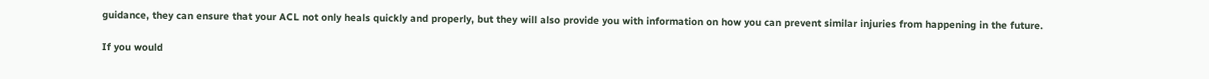guidance, they can ensure that your ACL not only heals quickly and properly, but they will also provide you with information on how you can prevent similar injuries from happening in the future.

If you would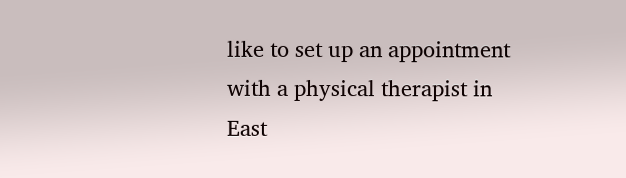like to set up an appointment with a physical therapist in East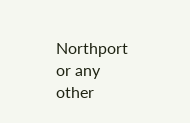Northport or any other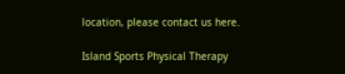location, please contact us here.

Island Sports Physical Therapy